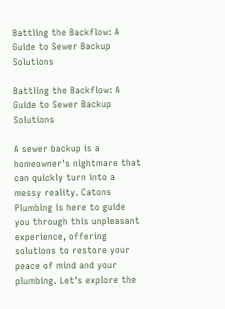Battling the Backflow: A Guide to Sewer Backup Solutions

Battling the Backflow: A Guide to Sewer Backup Solutions

A sewer backup is a homeowner's nightmare that can quickly turn into a messy reality. Catons Plumbing is here to guide you through this unpleasant experience, offering solutions to restore your peace of mind and your plumbing. Let's explore the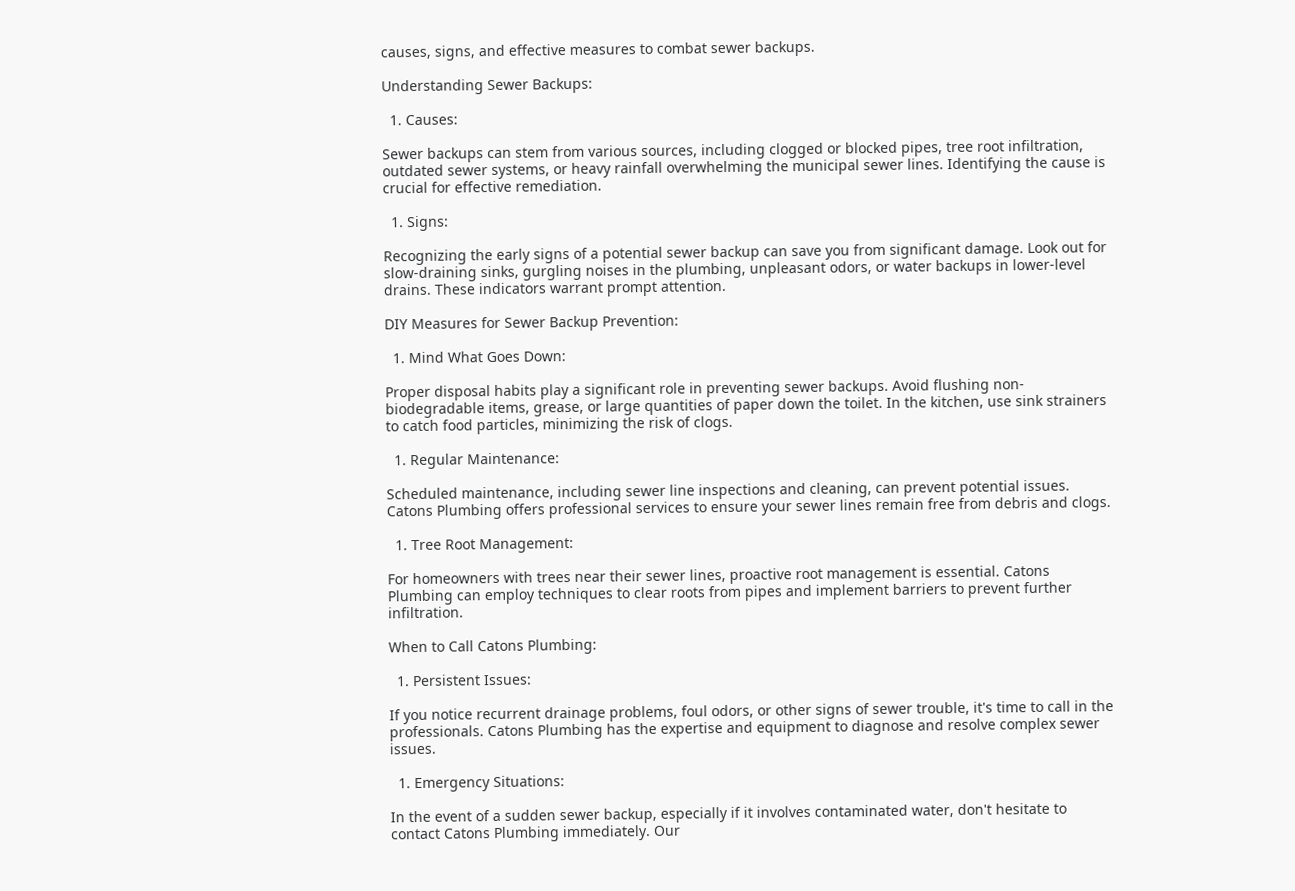causes, signs, and effective measures to combat sewer backups.

Understanding Sewer Backups:

  1. Causes:

Sewer backups can stem from various sources, including clogged or blocked pipes, tree root infiltration, outdated sewer systems, or heavy rainfall overwhelming the municipal sewer lines. Identifying the cause is crucial for effective remediation.

  1. Signs:

Recognizing the early signs of a potential sewer backup can save you from significant damage. Look out for slow-draining sinks, gurgling noises in the plumbing, unpleasant odors, or water backups in lower-level drains. These indicators warrant prompt attention.

DIY Measures for Sewer Backup Prevention:

  1. Mind What Goes Down:

Proper disposal habits play a significant role in preventing sewer backups. Avoid flushing non-biodegradable items, grease, or large quantities of paper down the toilet. In the kitchen, use sink strainers to catch food particles, minimizing the risk of clogs.

  1. Regular Maintenance:

Scheduled maintenance, including sewer line inspections and cleaning, can prevent potential issues. Catons Plumbing offers professional services to ensure your sewer lines remain free from debris and clogs.

  1. Tree Root Management:

For homeowners with trees near their sewer lines, proactive root management is essential. Catons Plumbing can employ techniques to clear roots from pipes and implement barriers to prevent further infiltration.

When to Call Catons Plumbing:

  1. Persistent Issues:

If you notice recurrent drainage problems, foul odors, or other signs of sewer trouble, it's time to call in the professionals. Catons Plumbing has the expertise and equipment to diagnose and resolve complex sewer issues.

  1. Emergency Situations:

In the event of a sudden sewer backup, especially if it involves contaminated water, don't hesitate to contact Catons Plumbing immediately. Our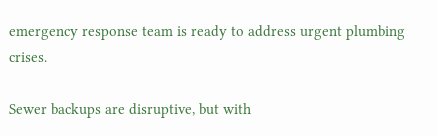emergency response team is ready to address urgent plumbing crises.

Sewer backups are disruptive, but with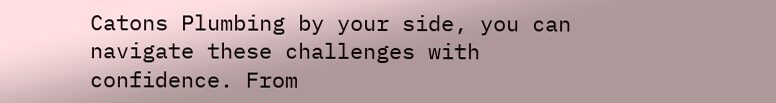Catons Plumbing by your side, you can navigate these challenges with confidence. From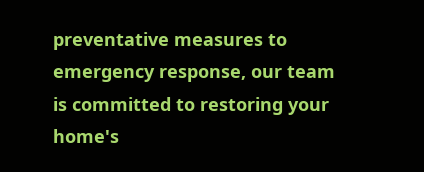preventative measures to emergency response, our team is committed to restoring your home's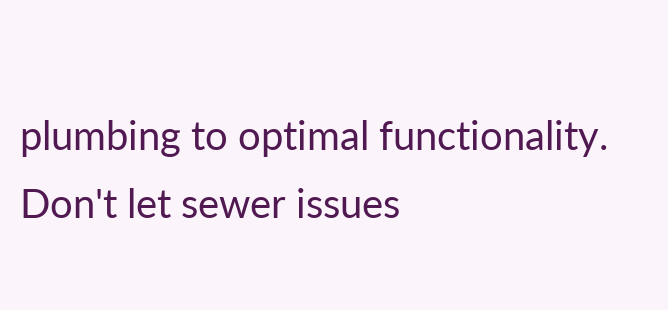plumbing to optimal functionality. Don't let sewer issues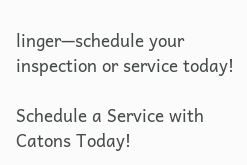linger—schedule your inspection or service today!

Schedule a Service with Catons Today!